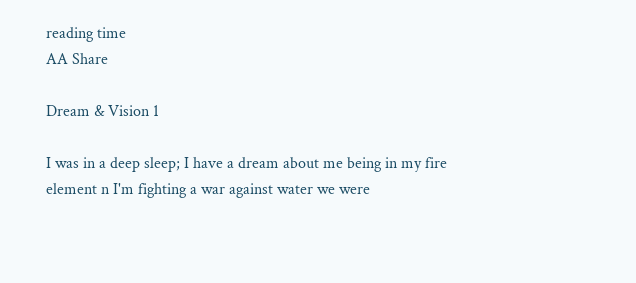reading time
AA Share

Dream & Vision 1

I was in a deep sleep; I have a dream about me being in my fire element n I'm fighting a war against water we were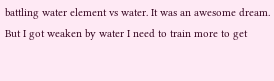battling water element vs water. It was an awesome dream. But I got weaken by water I need to train more to get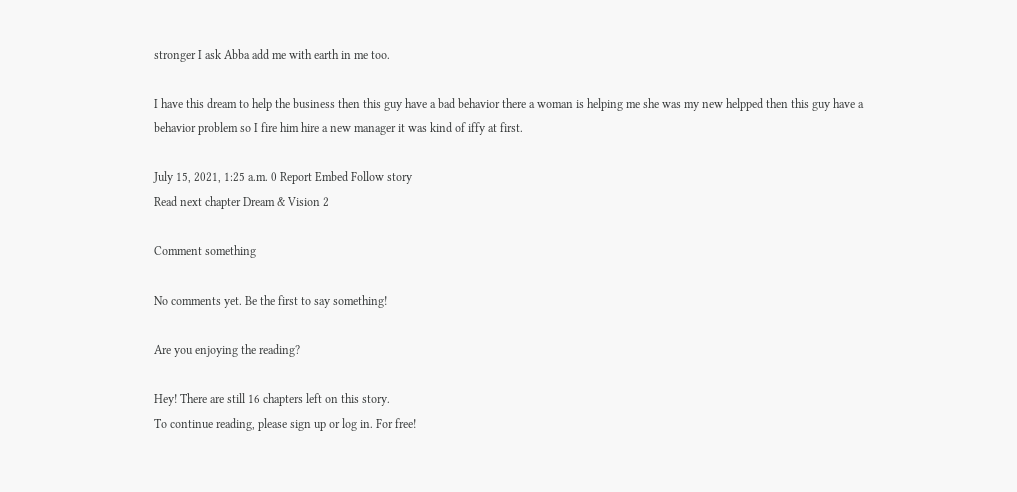stronger I ask Abba add me with earth in me too.

I have this dream to help the business then this guy have a bad behavior there a woman is helping me she was my new helpped then this guy have a behavior problem so I fire him hire a new manager it was kind of iffy at first.

July 15, 2021, 1:25 a.m. 0 Report Embed Follow story
Read next chapter Dream & Vision 2

Comment something

No comments yet. Be the first to say something!

Are you enjoying the reading?

Hey! There are still 16 chapters left on this story.
To continue reading, please sign up or log in. For free!